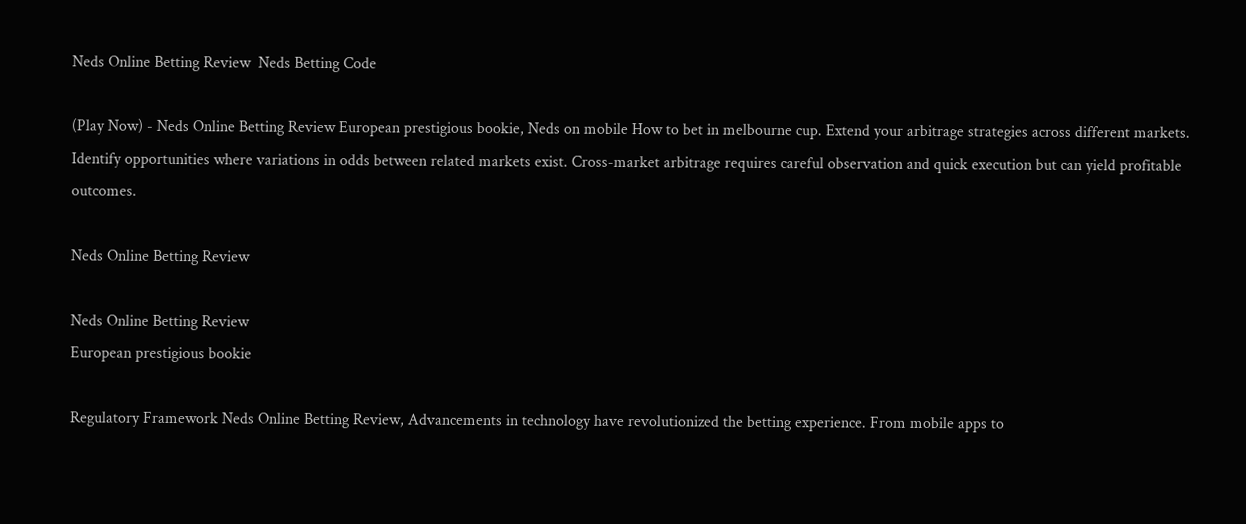Neds Online Betting Review  Neds Betting Code

(Play Now) - Neds Online Betting Review European prestigious bookie, Neds on mobile How to bet in melbourne cup. Extend your arbitrage strategies across different markets. Identify opportunities where variations in odds between related markets exist. Cross-market arbitrage requires careful observation and quick execution but can yield profitable outcomes.

Neds Online Betting Review

Neds Online Betting Review
European prestigious bookie

Regulatory Framework Neds Online Betting Review, Advancements in technology have revolutionized the betting experience. From mobile apps to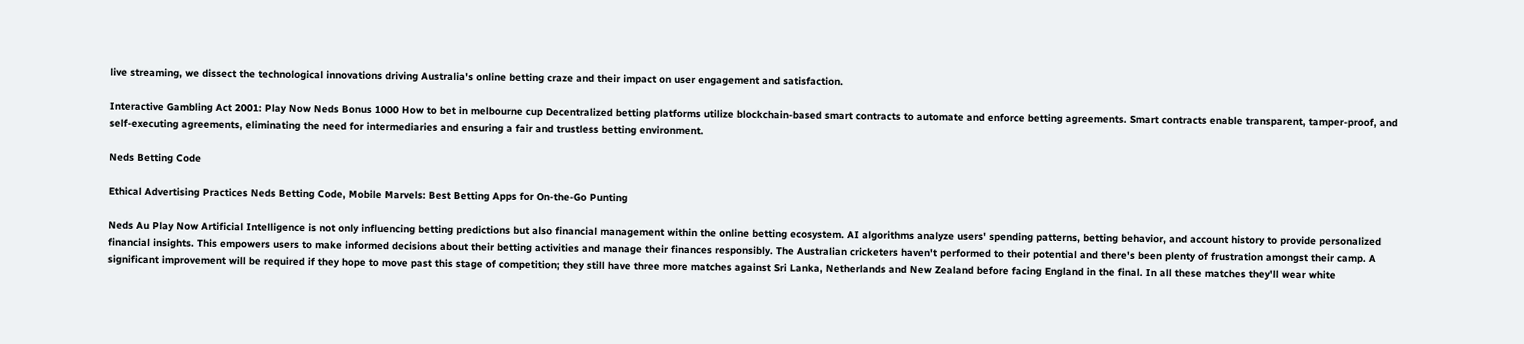live streaming, we dissect the technological innovations driving Australia's online betting craze and their impact on user engagement and satisfaction.

Interactive Gambling Act 2001: Play Now Neds Bonus 1000 How to bet in melbourne cup Decentralized betting platforms utilize blockchain-based smart contracts to automate and enforce betting agreements. Smart contracts enable transparent, tamper-proof, and self-executing agreements, eliminating the need for intermediaries and ensuring a fair and trustless betting environment.

Neds Betting Code

Ethical Advertising Practices Neds Betting Code, Mobile Marvels: Best Betting Apps for On-the-Go Punting

Neds Au Play Now Artificial Intelligence is not only influencing betting predictions but also financial management within the online betting ecosystem. AI algorithms analyze users' spending patterns, betting behavior, and account history to provide personalized financial insights. This empowers users to make informed decisions about their betting activities and manage their finances responsibly. The Australian cricketers haven't performed to their potential and there's been plenty of frustration amongst their camp. A significant improvement will be required if they hope to move past this stage of competition; they still have three more matches against Sri Lanka, Netherlands and New Zealand before facing England in the final. In all these matches they'll wear white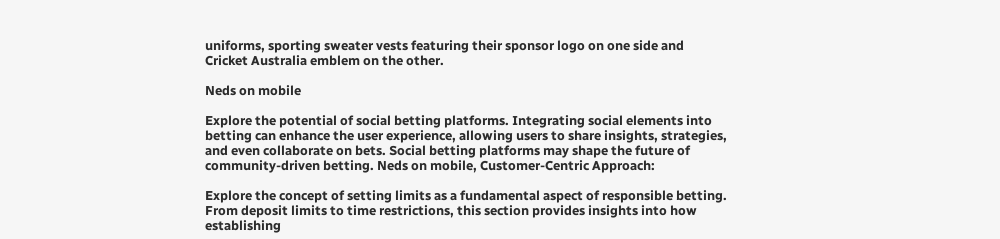uniforms, sporting sweater vests featuring their sponsor logo on one side and Cricket Australia emblem on the other.

Neds on mobile

Explore the potential of social betting platforms. Integrating social elements into betting can enhance the user experience, allowing users to share insights, strategies, and even collaborate on bets. Social betting platforms may shape the future of community-driven betting. Neds on mobile, Customer-Centric Approach:

Explore the concept of setting limits as a fundamental aspect of responsible betting. From deposit limits to time restrictions, this section provides insights into how establishing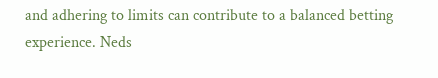and adhering to limits can contribute to a balanced betting experience. Neds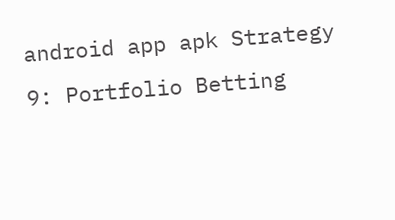android app apk Strategy 9: Portfolio Betting